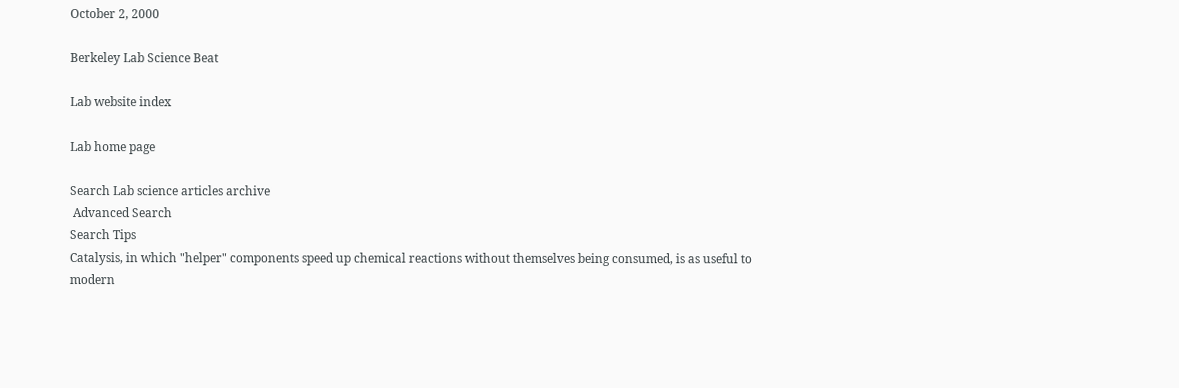October 2, 2000

Berkeley Lab Science Beat

Lab website index

Lab home page

Search Lab science articles archive
 Advanced Search
Search Tips
Catalysis, in which "helper" components speed up chemical reactions without themselves being consumed, is as useful to modern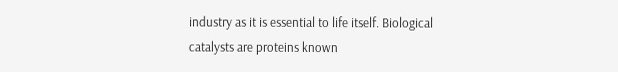industry as it is essential to life itself. Biological catalysts are proteins known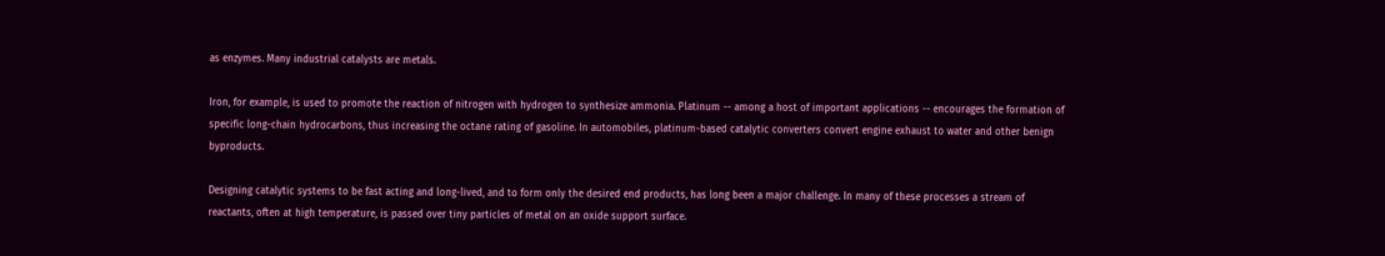as enzymes. Many industrial catalysts are metals.

Iron, for example, is used to promote the reaction of nitrogen with hydrogen to synthesize ammonia. Platinum -- among a host of important applications -- encourages the formation of specific long-chain hydrocarbons, thus increasing the octane rating of gasoline. In automobiles, platinum-based catalytic converters convert engine exhaust to water and other benign byproducts.

Designing catalytic systems to be fast acting and long-lived, and to form only the desired end products, has long been a major challenge. In many of these processes a stream of reactants, often at high temperature, is passed over tiny particles of metal on an oxide support surface.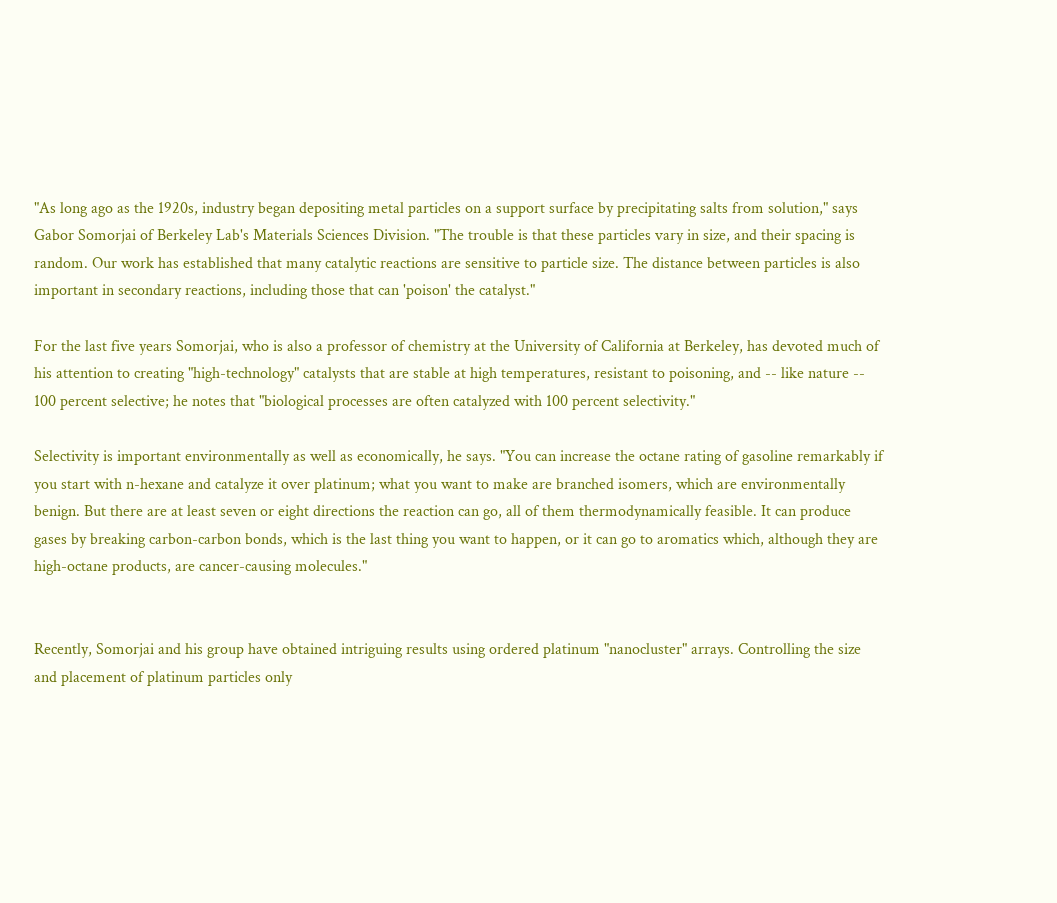"As long ago as the 1920s, industry began depositing metal particles on a support surface by precipitating salts from solution," says Gabor Somorjai of Berkeley Lab's Materials Sciences Division. "The trouble is that these particles vary in size, and their spacing is random. Our work has established that many catalytic reactions are sensitive to particle size. The distance between particles is also important in secondary reactions, including those that can 'poison' the catalyst."

For the last five years Somorjai, who is also a professor of chemistry at the University of California at Berkeley, has devoted much of his attention to creating "high-technology" catalysts that are stable at high temperatures, resistant to poisoning, and -- like nature -- 100 percent selective; he notes that "biological processes are often catalyzed with 100 percent selectivity."

Selectivity is important environmentally as well as economically, he says. "You can increase the octane rating of gasoline remarkably if you start with n-hexane and catalyze it over platinum; what you want to make are branched isomers, which are environmentally benign. But there are at least seven or eight directions the reaction can go, all of them thermodynamically feasible. It can produce gases by breaking carbon-carbon bonds, which is the last thing you want to happen, or it can go to aromatics which, although they are high-octane products, are cancer-causing molecules."


Recently, Somorjai and his group have obtained intriguing results using ordered platinum "nanocluster" arrays. Controlling the size and placement of platinum particles only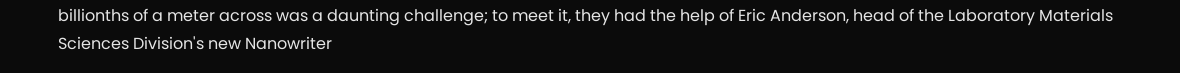billionths of a meter across was a daunting challenge; to meet it, they had the help of Eric Anderson, head of the Laboratory Materials Sciences Division's new Nanowriter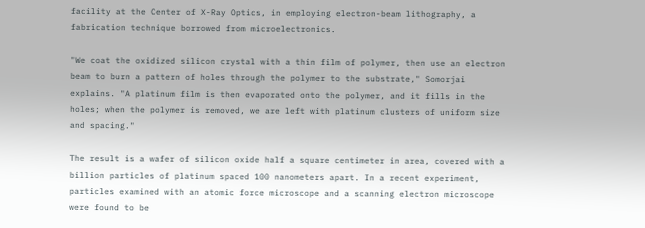facility at the Center of X-Ray Optics, in employing electron-beam lithography, a fabrication technique borrowed from microelectronics.

"We coat the oxidized silicon crystal with a thin film of polymer, then use an electron beam to burn a pattern of holes through the polymer to the substrate," Somorjai explains. "A platinum film is then evaporated onto the polymer, and it fills in the holes; when the polymer is removed, we are left with platinum clusters of uniform size and spacing."

The result is a wafer of silicon oxide half a square centimeter in area, covered with a billion particles of platinum spaced 100 nanometers apart. In a recent experiment, particles examined with an atomic force microscope and a scanning electron microscope were found to be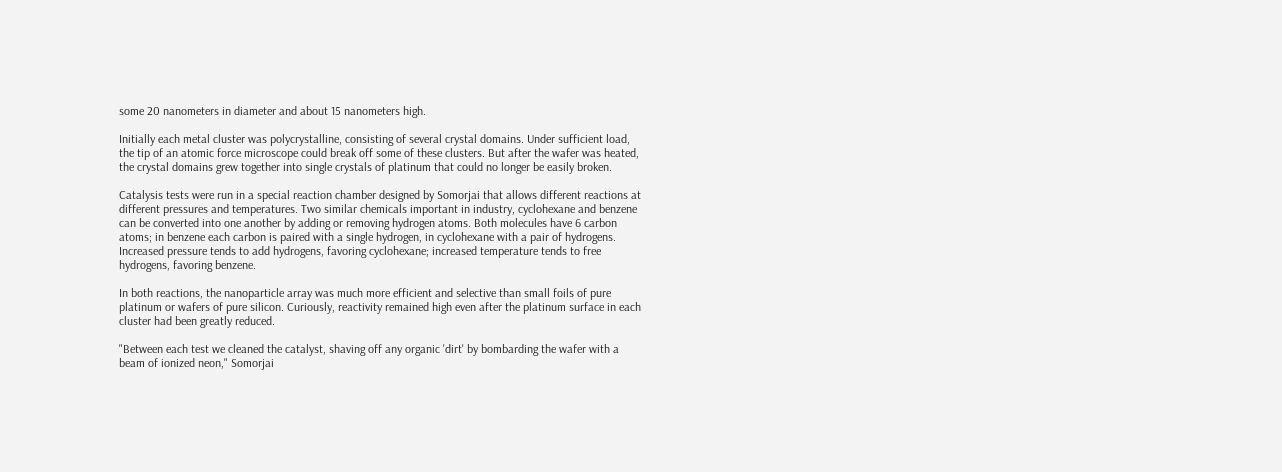some 20 nanometers in diameter and about 15 nanometers high.

Initially each metal cluster was polycrystalline, consisting of several crystal domains. Under sufficient load, the tip of an atomic force microscope could break off some of these clusters. But after the wafer was heated, the crystal domains grew together into single crystals of platinum that could no longer be easily broken.

Catalysis tests were run in a special reaction chamber designed by Somorjai that allows different reactions at different pressures and temperatures. Two similar chemicals important in industry, cyclohexane and benzene can be converted into one another by adding or removing hydrogen atoms. Both molecules have 6 carbon atoms; in benzene each carbon is paired with a single hydrogen, in cyclohexane with a pair of hydrogens. Increased pressure tends to add hydrogens, favoring cyclohexane; increased temperature tends to free hydrogens, favoring benzene.

In both reactions, the nanoparticle array was much more efficient and selective than small foils of pure platinum or wafers of pure silicon. Curiously, reactivity remained high even after the platinum surface in each cluster had been greatly reduced.

"Between each test we cleaned the catalyst, shaving off any organic 'dirt' by bombarding the wafer with a beam of ionized neon," Somorjai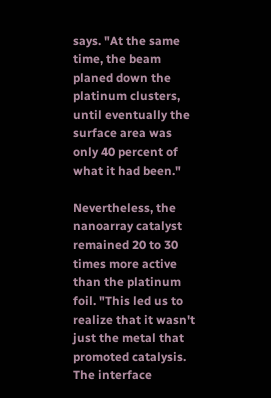says. "At the same time, the beam planed down the platinum clusters, until eventually the surface area was only 40 percent of what it had been."

Nevertheless, the nanoarray catalyst remained 20 to 30 times more active than the platinum foil. "This led us to realize that it wasn't just the metal that promoted catalysis. The interface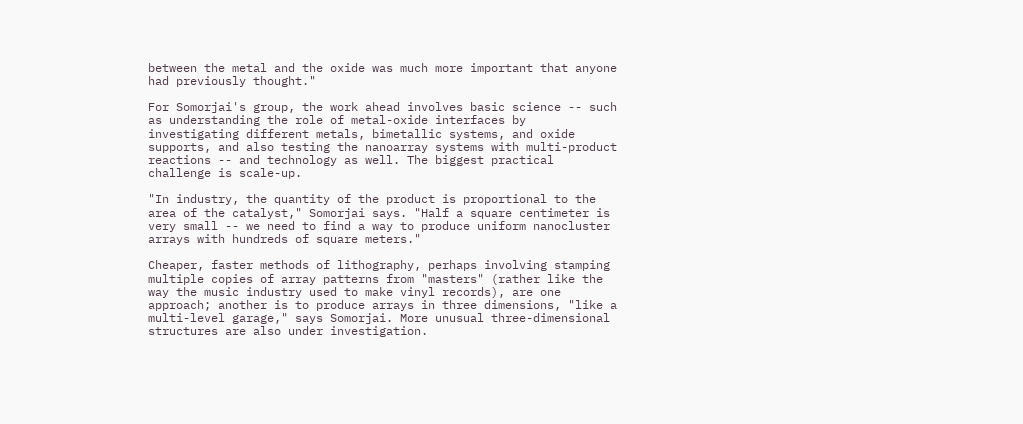between the metal and the oxide was much more important that anyone had previously thought."

For Somorjai's group, the work ahead involves basic science -- such as understanding the role of metal-oxide interfaces by investigating different metals, bimetallic systems, and oxide supports, and also testing the nanoarray systems with multi-product reactions -- and technology as well. The biggest practical challenge is scale-up.

"In industry, the quantity of the product is proportional to the area of the catalyst," Somorjai says. "Half a square centimeter is very small -- we need to find a way to produce uniform nanocluster arrays with hundreds of square meters."

Cheaper, faster methods of lithography, perhaps involving stamping multiple copies of array patterns from "masters" (rather like the way the music industry used to make vinyl records), are one approach; another is to produce arrays in three dimensions, "like a multi-level garage," says Somorjai. More unusual three-dimensional structures are also under investigation.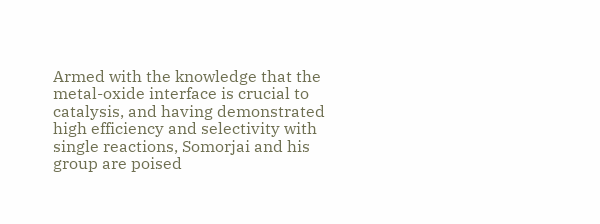Armed with the knowledge that the metal-oxide interface is crucial to catalysis, and having demonstrated high efficiency and selectivity with single reactions, Somorjai and his group are poised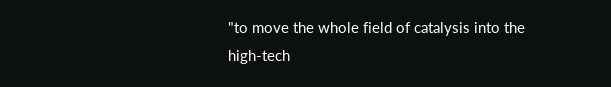"to move the whole field of catalysis into the high-tech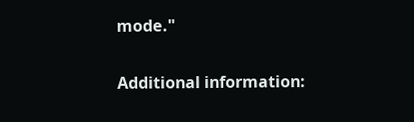mode."

Additional information: